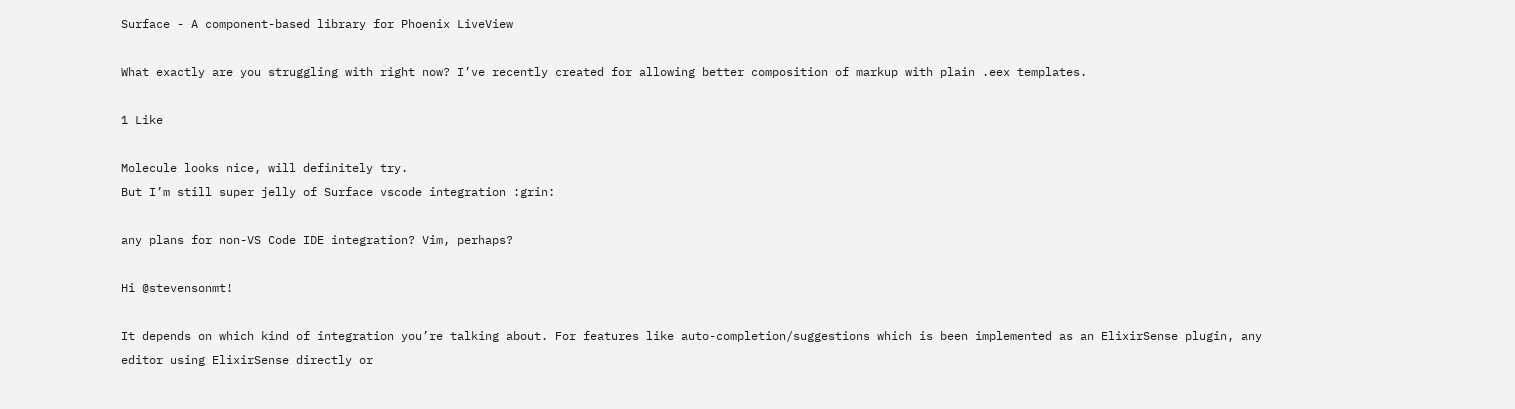Surface - A component-based library for Phoenix LiveView

What exactly are you struggling with right now? I’ve recently created for allowing better composition of markup with plain .eex templates.

1 Like

Molecule looks nice, will definitely try.
But I’m still super jelly of Surface vscode integration :grin:

any plans for non-VS Code IDE integration? Vim, perhaps?

Hi @stevensonmt!

It depends on which kind of integration you’re talking about. For features like auto-completion/suggestions which is been implemented as an ElixirSense plugin, any editor using ElixirSense directly or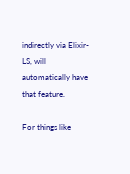indirectly via Elixir-LS, will automatically have that feature.

For things like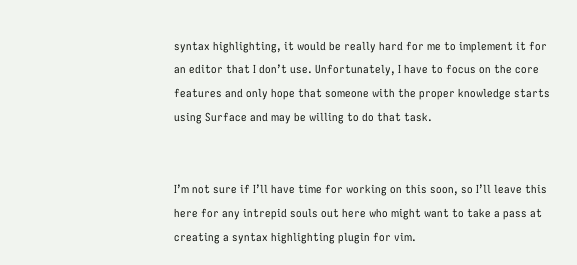syntax highlighting, it would be really hard for me to implement it for an editor that I don’t use. Unfortunately, I have to focus on the core features and only hope that someone with the proper knowledge starts using Surface and may be willing to do that task.


I’m not sure if I’ll have time for working on this soon, so I’ll leave this here for any intrepid souls out here who might want to take a pass at creating a syntax highlighting plugin for vim.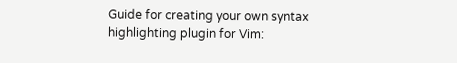Guide for creating your own syntax highlighting plugin for Vim: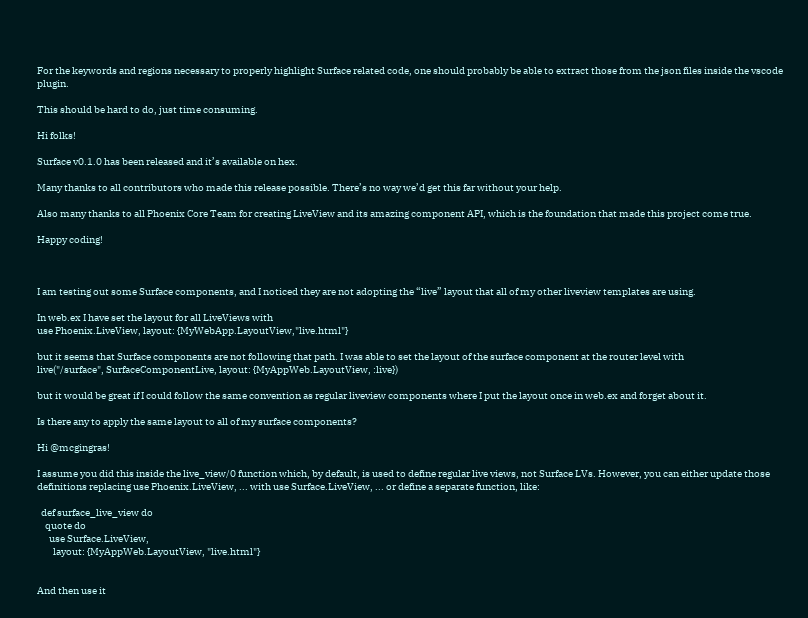For the keywords and regions necessary to properly highlight Surface related code, one should probably be able to extract those from the json files inside the vscode plugin.

This should be hard to do, just time consuming.

Hi folks!

Surface v0.1.0 has been released and it’s available on hex.

Many thanks to all contributors who made this release possible. There’s no way we’d get this far without your help.

Also many thanks to all Phoenix Core Team for creating LiveView and its amazing component API, which is the foundation that made this project come true.

Happy coding!



I am testing out some Surface components, and I noticed they are not adopting the “live” layout that all of my other liveview templates are using.

In web.ex I have set the layout for all LiveViews with
use Phoenix.LiveView, layout: {MyWebApp.LayoutView,"live.html"}

but it seems that Surface components are not following that path. I was able to set the layout of the surface component at the router level with
live("/surface", SurfaceComponentLive, layout: {MyAppWeb.LayoutView, :live})

but it would be great if I could follow the same convention as regular liveview components where I put the layout once in web.ex and forget about it.

Is there any to apply the same layout to all of my surface components?

Hi @mcgingras!

I assume you did this inside the live_view/0 function which, by default, is used to define regular live views, not Surface LVs. However, you can either update those definitions replacing use Phoenix.LiveView, ... with use Surface.LiveView, ... or define a separate function, like:

  def surface_live_view do
    quote do
      use Surface.LiveView,
        layout: {MyAppWeb.LayoutView, "live.html"}


And then use it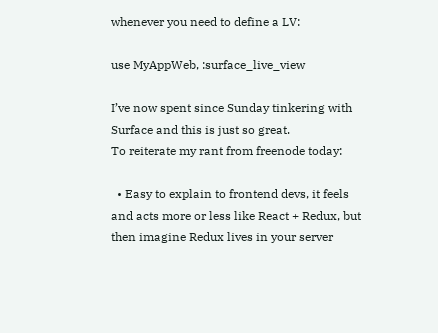whenever you need to define a LV:

use MyAppWeb, :surface_live_view

I’ve now spent since Sunday tinkering with Surface and this is just so great.
To reiterate my rant from freenode today:

  • Easy to explain to frontend devs, it feels and acts more or less like React + Redux, but then imagine Redux lives in your server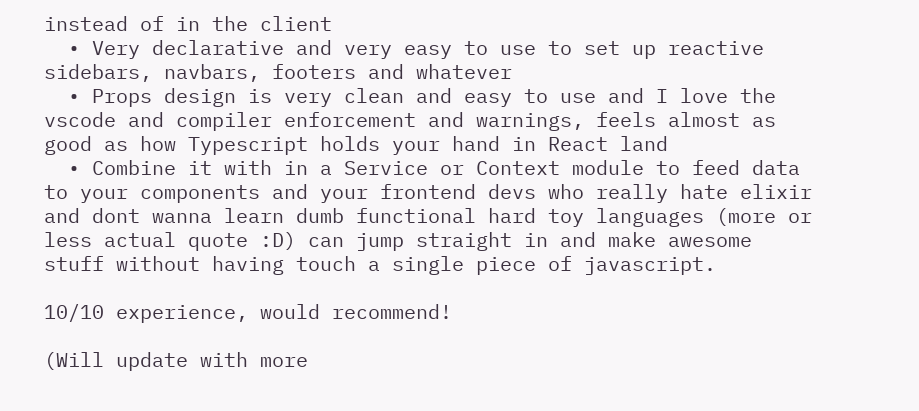instead of in the client
  • Very declarative and very easy to use to set up reactive sidebars, navbars, footers and whatever
  • Props design is very clean and easy to use and I love the vscode and compiler enforcement and warnings, feels almost as good as how Typescript holds your hand in React land
  • Combine it with in a Service or Context module to feed data to your components and your frontend devs who really hate elixir and dont wanna learn dumb functional hard toy languages (more or less actual quote :D) can jump straight in and make awesome stuff without having touch a single piece of javascript.

10/10 experience, would recommend!

(Will update with more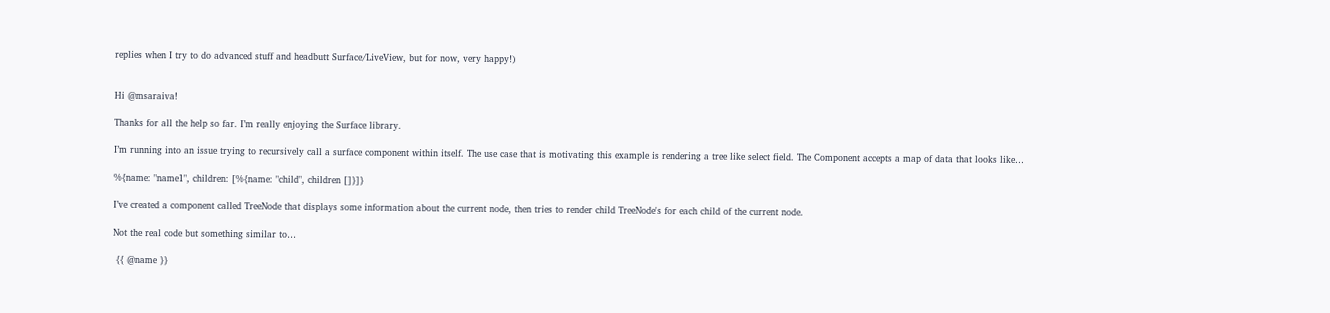replies when I try to do advanced stuff and headbutt Surface/LiveView, but for now, very happy!)


Hi @msaraiva!

Thanks for all the help so far. I’m really enjoying the Surface library.

I’m running into an issue trying to recursively call a surface component within itself. The use case that is motivating this example is rendering a tree like select field. The Component accepts a map of data that looks like…

%{name: "name1", children: [%{name: "child", children []}]}

I’ve created a component called TreeNode that displays some information about the current node, then tries to render child TreeNode's for each child of the current node.

Not the real code but something similar to…

 {{ @name }}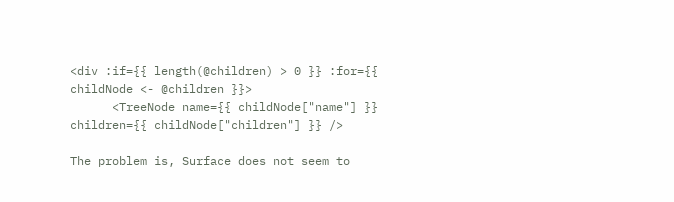<div :if={{ length(@children) > 0 }} :for={{ childNode <- @children }}>
      <TreeNode name={{ childNode["name"] }}  children={{ childNode["children"] }} />

The problem is, Surface does not seem to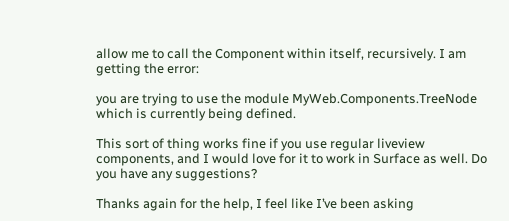allow me to call the Component within itself, recursively. I am getting the error:

you are trying to use the module MyWeb.Components.TreeNode which is currently being defined.

This sort of thing works fine if you use regular liveview components, and I would love for it to work in Surface as well. Do you have any suggestions?

Thanks again for the help, I feel like I’ve been asking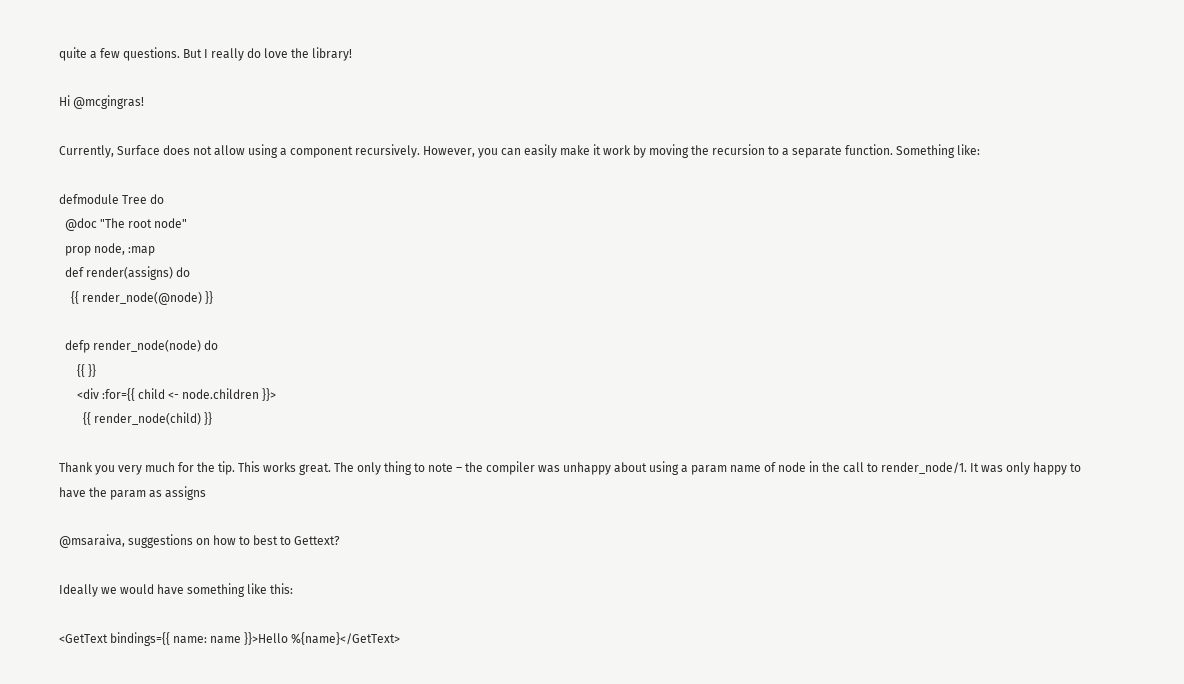quite a few questions. But I really do love the library!

Hi @mcgingras!

Currently, Surface does not allow using a component recursively. However, you can easily make it work by moving the recursion to a separate function. Something like:

defmodule Tree do
  @doc "The root node"
  prop node, :map
  def render(assigns) do
    {{ render_node(@node) }}

  defp render_node(node) do
      {{ }}
      <div :for={{ child <- node.children }}>
        {{ render_node(child) }}

Thank you very much for the tip. This works great. The only thing to note – the compiler was unhappy about using a param name of node in the call to render_node/1. It was only happy to have the param as assigns

@msaraiva, suggestions on how to best to Gettext?

Ideally we would have something like this:

<GetText bindings={{ name: name }}>Hello %{name}</GetText>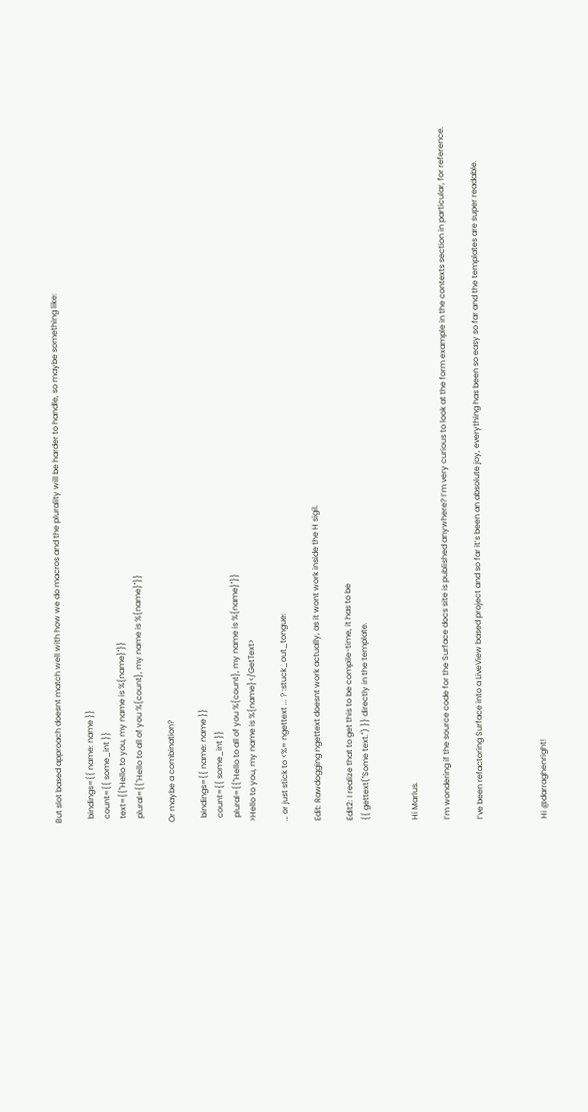But slot based approach doesnt match well with how we do macros and the plurality will be harder to handle, so maybe something like:

  bindings={{ name: name }}
  count={{ some_int }}
  text={{"Hello to you, my name is %{name}"}}
  plural={{"Hello to all of you %{count}, my name is %{name}"}}

Or maybe a combination?

  bindings={{ name: name }}
  count={{ some_int }}
  plural={{"Hello to all of you %{count}, my name is %{name}"}}
>Hello to you, my name is %{name}</GetText>

… or just stick to <%= ngettext ... ? :stuck_out_tongue:

Edit: Rawdogging ngettext doesnt work actually, as it wont work inside the H sigil.

Edit2: I realize that to get this to be compile-time, it has to be
{{ gettext("Some text.") }} directly in the template.


Hi Marlus.

I’m wondering if the source code for the Surface docs site is published anywhere? I’m very curious to look at the form example in the contexts section in particular, for reference.

I’ve been refactoring Surface into a LiveView based project and so far it’s been an absolute joy, everything has been so easy so far and the templates are super readable.



Hi @darraghenright!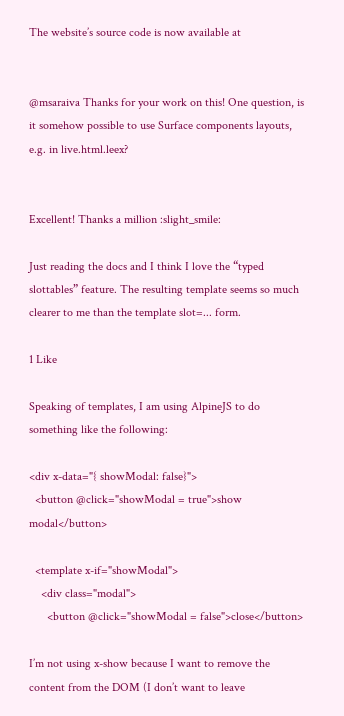The website’s source code is now available at


@msaraiva Thanks for your work on this! One question, is it somehow possible to use Surface components layouts, e.g. in live.html.leex?


Excellent! Thanks a million :slight_smile:

Just reading the docs and I think I love the “typed slottables” feature. The resulting template seems so much clearer to me than the template slot=... form.

1 Like

Speaking of templates, I am using AlpineJS to do something like the following:

<div x-data="{ showModal: false}">
  <button @click="showModal = true">show modal</button>

  <template x-if="showModal">
    <div class="modal">
      <button @click="showModal = false">close</button>

I’m not using x-show because I want to remove the content from the DOM (I don’t want to leave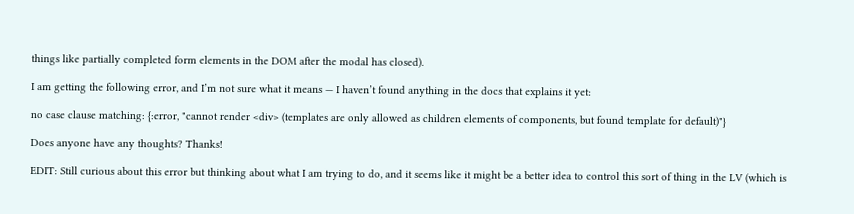things like partially completed form elements in the DOM after the modal has closed).

I am getting the following error, and I’m not sure what it means — I haven’t found anything in the docs that explains it yet:

no case clause matching: {:error, "cannot render <div> (templates are only allowed as children elements of components, but found template for default)"}

Does anyone have any thoughts? Thanks!

EDIT: Still curious about this error but thinking about what I am trying to do, and it seems like it might be a better idea to control this sort of thing in the LV (which is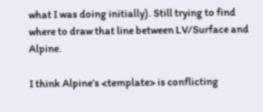what I was doing initially). Still trying to find where to draw that line between LV/Surface and Alpine.

I think Alpine’s <template> is conflicting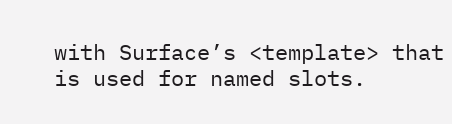with Surface’s <template> that is used for named slots.